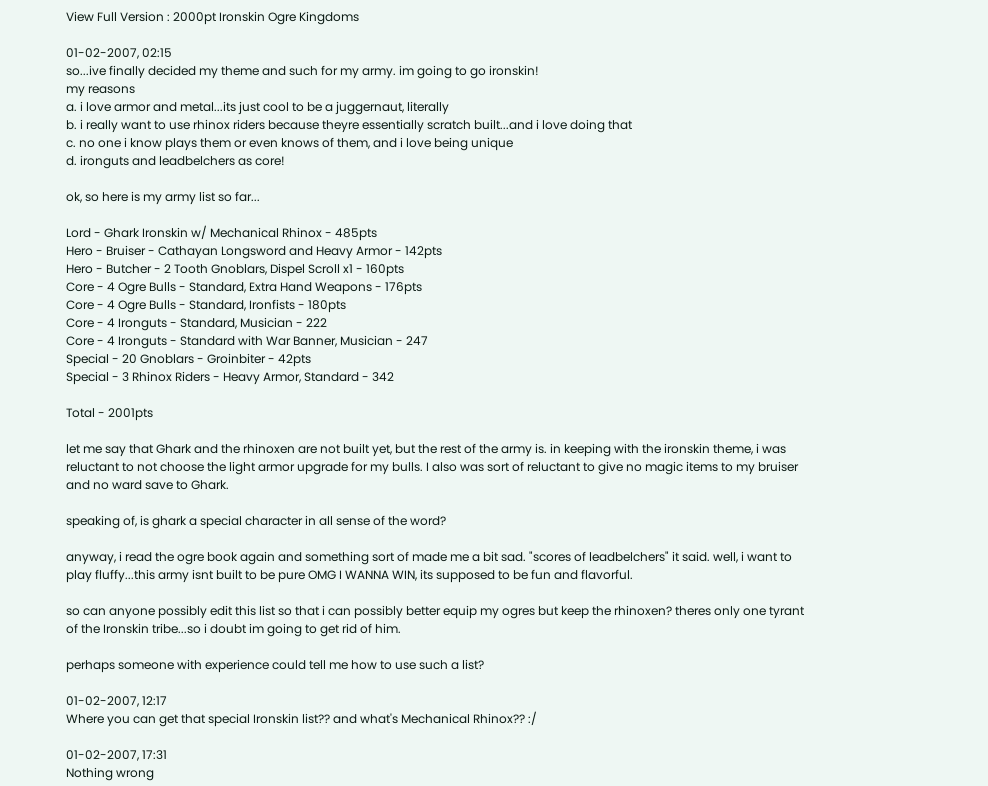View Full Version : 2000pt Ironskin Ogre Kingdoms

01-02-2007, 02:15
so...ive finally decided my theme and such for my army. im going to go ironskin!
my reasons
a. i love armor and metal...its just cool to be a juggernaut, literally
b. i really want to use rhinox riders because theyre essentially scratch built...and i love doing that
c. no one i know plays them or even knows of them, and i love being unique
d. ironguts and leadbelchers as core!

ok, so here is my army list so far...

Lord - Ghark Ironskin w/ Mechanical Rhinox - 485pts
Hero - Bruiser - Cathayan Longsword and Heavy Armor - 142pts
Hero - Butcher - 2 Tooth Gnoblars, Dispel Scroll x1 - 160pts
Core - 4 Ogre Bulls - Standard, Extra Hand Weapons - 176pts
Core - 4 Ogre Bulls - Standard, Ironfists - 180pts
Core - 4 Ironguts - Standard, Musician - 222
Core - 4 Ironguts - Standard with War Banner, Musician - 247
Special - 20 Gnoblars - Groinbiter - 42pts
Special - 3 Rhinox Riders - Heavy Armor, Standard - 342

Total - 2001pts

let me say that Ghark and the rhinoxen are not built yet, but the rest of the army is. in keeping with the ironskin theme, i was reluctant to not choose the light armor upgrade for my bulls. I also was sort of reluctant to give no magic items to my bruiser and no ward save to Ghark.

speaking of, is ghark a special character in all sense of the word?

anyway, i read the ogre book again and something sort of made me a bit sad. "scores of leadbelchers" it said. well, i want to play fluffy...this army isnt built to be pure OMG I WANNA WIN, its supposed to be fun and flavorful.

so can anyone possibly edit this list so that i can possibly better equip my ogres but keep the rhinoxen? theres only one tyrant of the Ironskin tribe...so i doubt im going to get rid of him.

perhaps someone with experience could tell me how to use such a list?

01-02-2007, 12:17
Where you can get that special Ironskin list?? and what's Mechanical Rhinox?? :/

01-02-2007, 17:31
Nothing wrong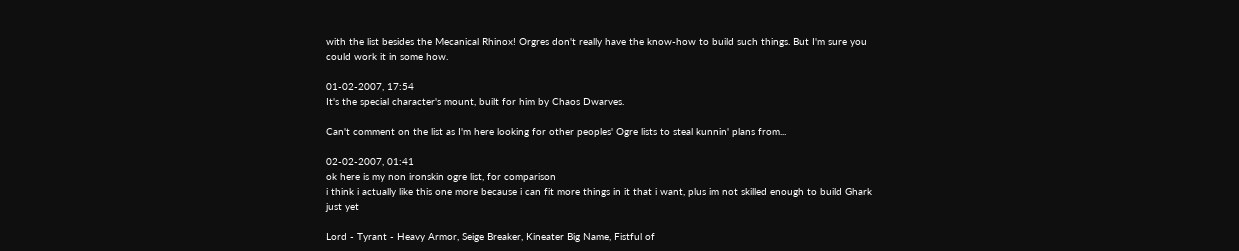with the list besides the Mecanical Rhinox! Orgres don't really have the know-how to build such things. But I'm sure you could work it in some how.

01-02-2007, 17:54
It's the special character's mount, built for him by Chaos Dwarves.

Can't comment on the list as I'm here looking for other peoples' Ogre lists to steal kunnin' plans from...

02-02-2007, 01:41
ok here is my non ironskin ogre list, for comparison
i think i actually like this one more because i can fit more things in it that i want, plus im not skilled enough to build Ghark just yet

Lord - Tyrant - Heavy Armor, Seige Breaker, Kineater Big Name, Fistful of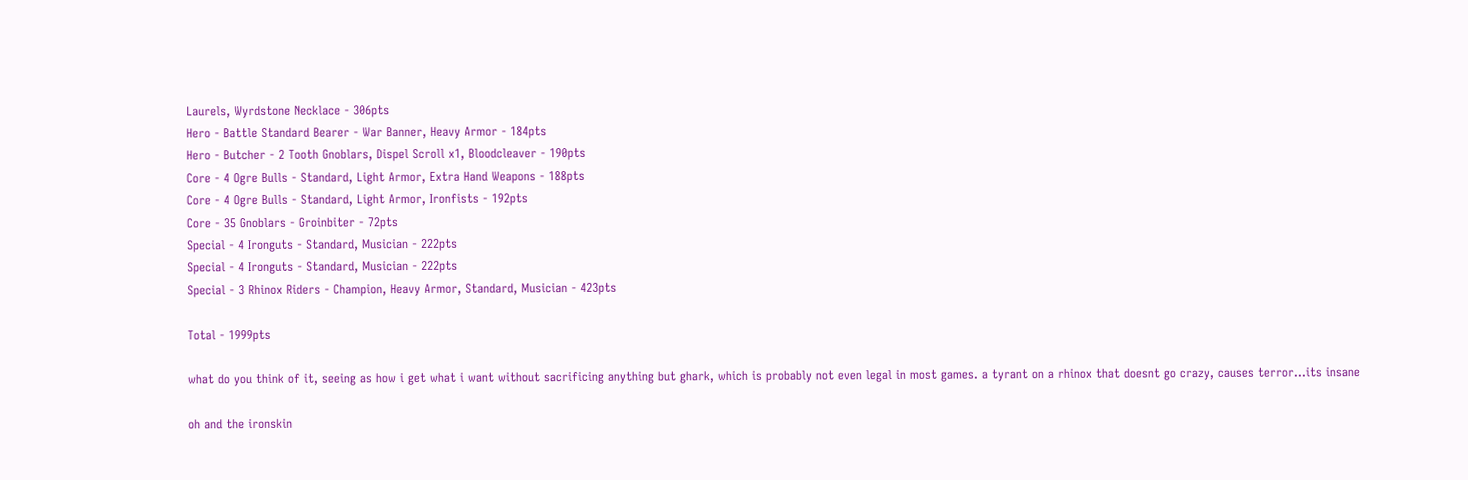Laurels, Wyrdstone Necklace - 306pts
Hero - Battle Standard Bearer - War Banner, Heavy Armor - 184pts
Hero - Butcher - 2 Tooth Gnoblars, Dispel Scroll x1, Bloodcleaver - 190pts
Core - 4 Ogre Bulls - Standard, Light Armor, Extra Hand Weapons - 188pts
Core - 4 Ogre Bulls - Standard, Light Armor, Ironfists - 192pts
Core - 35 Gnoblars - Groinbiter - 72pts
Special - 4 Ironguts - Standard, Musician - 222pts
Special - 4 Ironguts - Standard, Musician - 222pts
Special - 3 Rhinox Riders - Champion, Heavy Armor, Standard, Musician - 423pts

Total - 1999pts

what do you think of it, seeing as how i get what i want without sacrificing anything but ghark, which is probably not even legal in most games. a tyrant on a rhinox that doesnt go crazy, causes terror...its insane

oh and the ironskin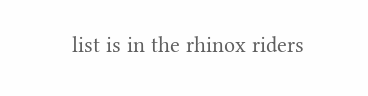list is in the rhinox riders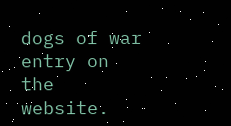dogs of war entry on the website.